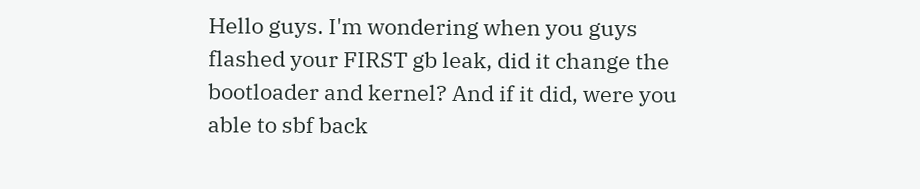Hello guys. I'm wondering when you guys flashed your FIRST gb leak, did it change the bootloader and kernel? And if it did, were you able to sbf back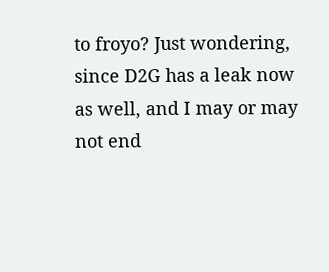to froyo? Just wondering, since D2G has a leak now as well, and I may or may not end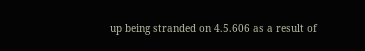up being stranded on 4.5.606 as a result of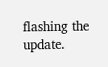flashing the update.